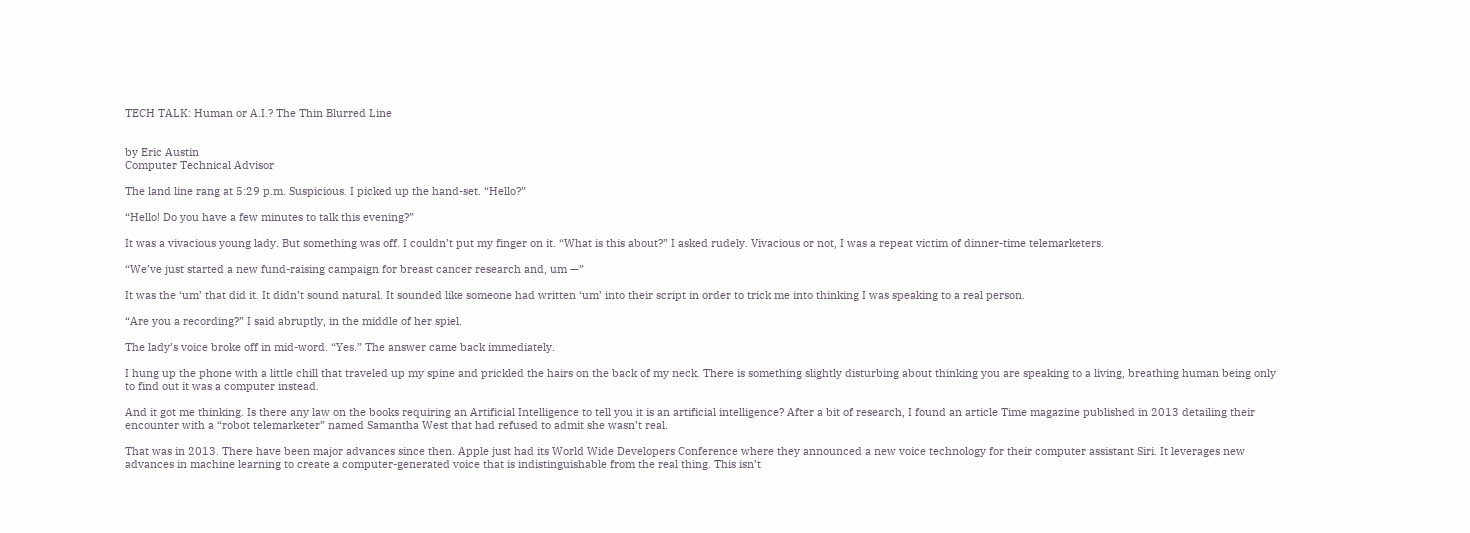TECH TALK: Human or A.I.? The Thin Blurred Line


by Eric Austin
Computer Technical Advisor

The land line rang at 5:29 p.m. Suspicious. I picked up the hand-set. “Hello?”

“Hello! Do you have a few minutes to talk this evening?”

It was a vivacious young lady. But something was off. I couldn’t put my finger on it. “What is this about?” I asked rudely. Vivacious or not, I was a repeat victim of dinner-time telemarketers.

“We’ve just started a new fund-raising campaign for breast cancer research and, um —”

It was the ‘um’ that did it. It didn’t sound natural. It sounded like someone had written ‘um’ into their script in order to trick me into thinking I was speaking to a real person.

“Are you a recording?” I said abruptly, in the middle of her spiel.

The lady’s voice broke off in mid-word. “Yes.” The answer came back immediately.

I hung up the phone with a little chill that traveled up my spine and prickled the hairs on the back of my neck. There is something slightly disturbing about thinking you are speaking to a living, breathing human being only to find out it was a computer instead.

And it got me thinking. Is there any law on the books requiring an Artificial Intelligence to tell you it is an artificial intelligence? After a bit of research, I found an article Time magazine published in 2013 detailing their encounter with a “robot telemarketer” named Samantha West that had refused to admit she wasn’t real.

That was in 2013. There have been major advances since then. Apple just had its World Wide Developers Conference where they announced a new voice technology for their computer assistant Siri. It leverages new advances in machine learning to create a computer-generated voice that is indistinguishable from the real thing. This isn’t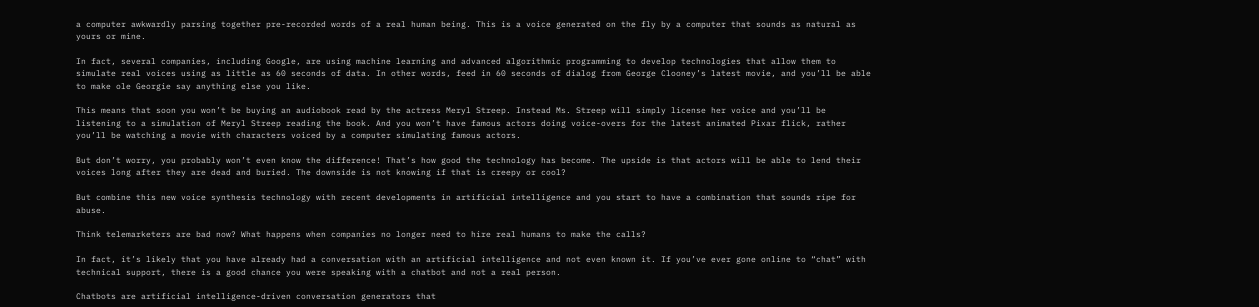a computer awkwardly parsing together pre-recorded words of a real human being. This is a voice generated on the fly by a computer that sounds as natural as yours or mine.

In fact, several companies, including Google, are using machine learning and advanced algorithmic programming to develop technologies that allow them to simulate real voices using as little as 60 seconds of data. In other words, feed in 60 seconds of dialog from George Clooney’s latest movie, and you’ll be able to make ole Georgie say anything else you like.

This means that soon you won’t be buying an audiobook read by the actress Meryl Streep. Instead Ms. Streep will simply license her voice and you’ll be listening to a simulation of Meryl Streep reading the book. And you won’t have famous actors doing voice-overs for the latest animated Pixar flick, rather you’ll be watching a movie with characters voiced by a computer simulating famous actors.

But don’t worry, you probably won’t even know the difference! That’s how good the technology has become. The upside is that actors will be able to lend their voices long after they are dead and buried. The downside is not knowing if that is creepy or cool?

But combine this new voice synthesis technology with recent developments in artificial intelligence and you start to have a combination that sounds ripe for abuse.

Think telemarketers are bad now? What happens when companies no longer need to hire real humans to make the calls?

In fact, it’s likely that you have already had a conversation with an artificial intelligence and not even known it. If you’ve ever gone online to “chat” with technical support, there is a good chance you were speaking with a chatbot and not a real person.

Chatbots are artificial intelligence-driven conversation generators that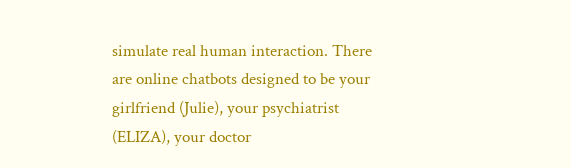simulate real human interaction. There are online chatbots designed to be your girlfriend (Julie), your psychiatrist (ELIZA), your doctor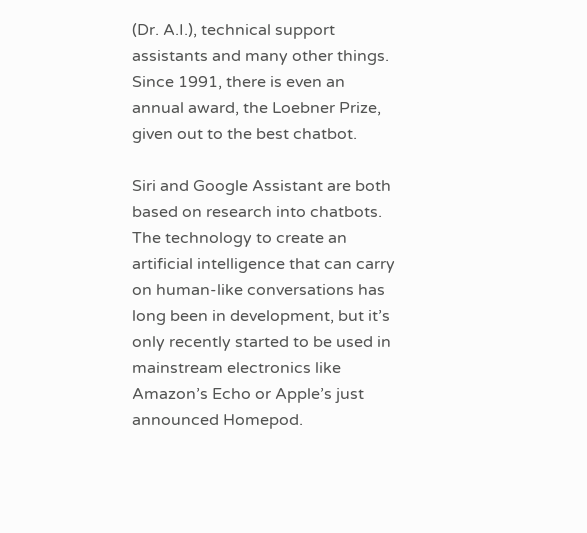(Dr. A.I.), technical support assistants and many other things. Since 1991, there is even an annual award, the Loebner Prize, given out to the best chatbot.

Siri and Google Assistant are both based on research into chatbots. The technology to create an artificial intelligence that can carry on human-like conversations has long been in development, but it’s only recently started to be used in mainstream electronics like Amazon’s Echo or Apple’s just announced Homepod.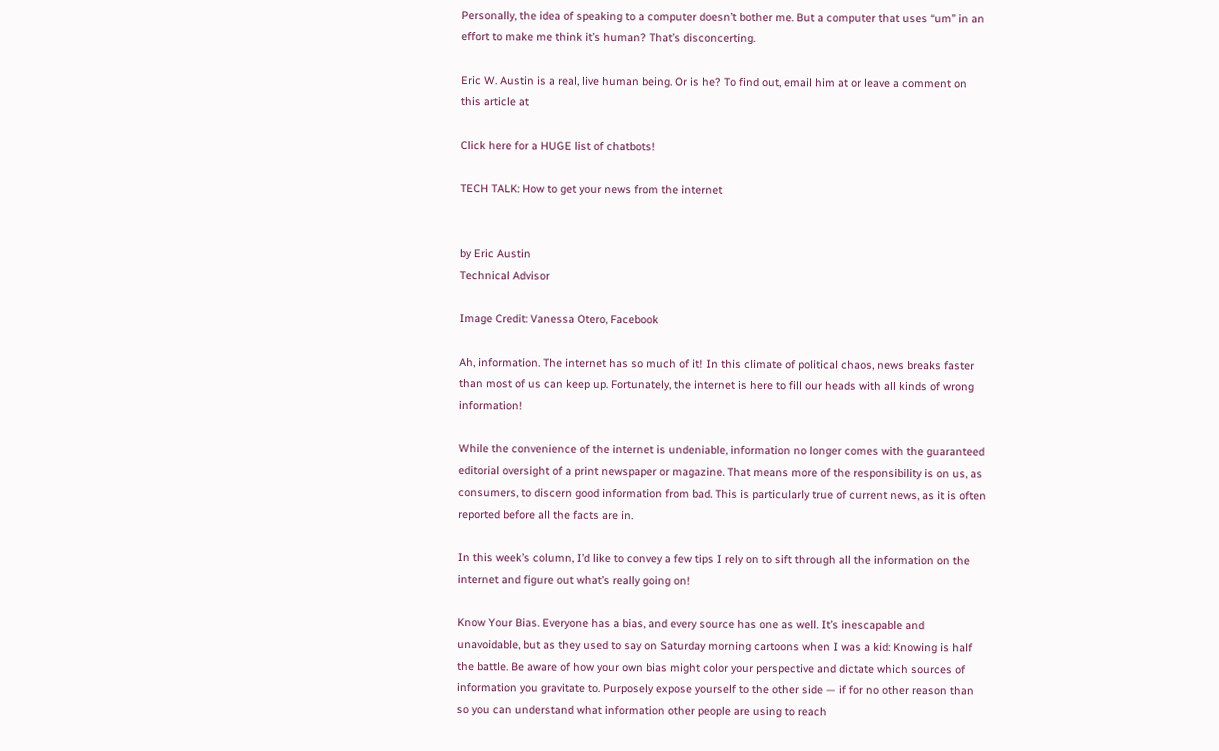Personally, the idea of speaking to a computer doesn’t bother me. But a computer that uses “um” in an effort to make me think it’s human? That’s disconcerting.

Eric W. Austin is a real, live human being. Or is he? To find out, email him at or leave a comment on this article at

Click here for a HUGE list of chatbots!

TECH TALK: How to get your news from the internet


by Eric Austin
Technical Advisor

Image Credit: Vanessa Otero, Facebook

Ah, information. The internet has so much of it! In this climate of political chaos, news breaks faster than most of us can keep up. Fortunately, the internet is here to fill our heads with all kinds of wrong information!

While the convenience of the internet is undeniable, information no longer comes with the guaranteed editorial oversight of a print newspaper or magazine. That means more of the responsibility is on us, as consumers, to discern good information from bad. This is particularly true of current news, as it is often reported before all the facts are in.

In this week’s column, I’d like to convey a few tips I rely on to sift through all the information on the internet and figure out what’s really going on!

Know Your Bias. Everyone has a bias, and every source has one as well. It’s inescapable and unavoidable, but as they used to say on Saturday morning cartoons when I was a kid: Knowing is half the battle. Be aware of how your own bias might color your perspective and dictate which sources of information you gravitate to. Purposely expose yourself to the other side — if for no other reason than so you can understand what information other people are using to reach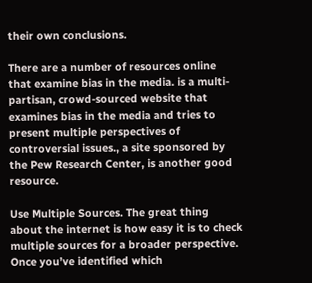their own conclusions.

There are a number of resources online that examine bias in the media. is a multi-partisan, crowd-sourced website that examines bias in the media and tries to present multiple perspectives of controversial issues., a site sponsored by the Pew Research Center, is another good resource.

Use Multiple Sources. The great thing about the internet is how easy it is to check multiple sources for a broader perspective. Once you’ve identified which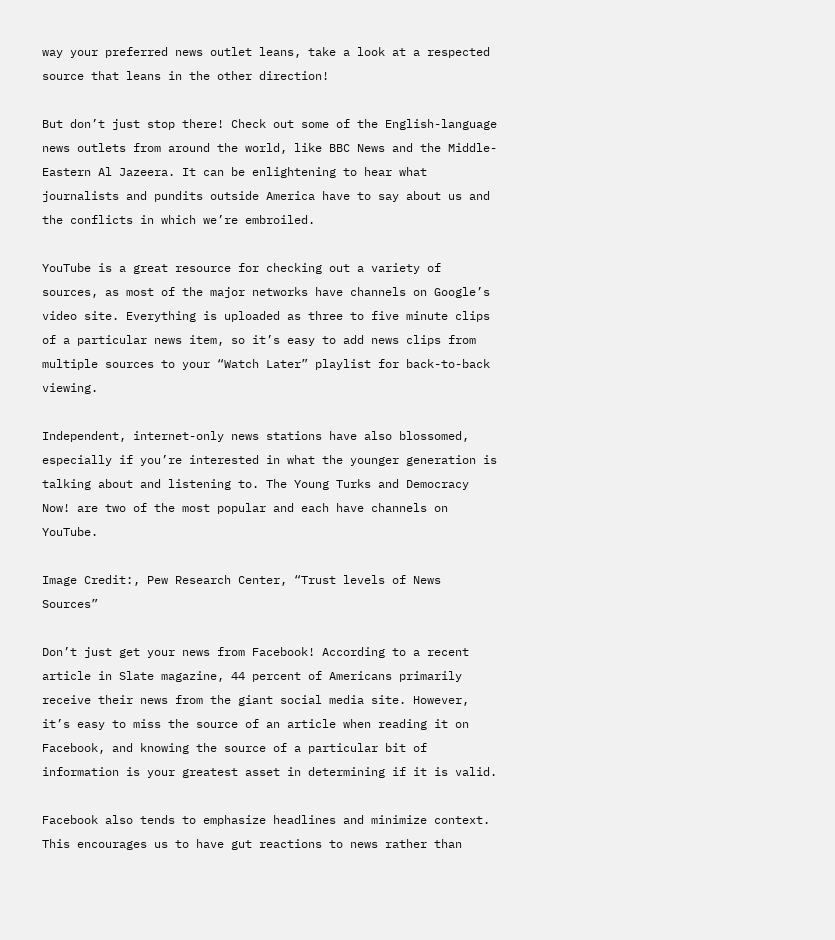way your preferred news outlet leans, take a look at a respected source that leans in the other direction!

But don’t just stop there! Check out some of the English-language news outlets from around the world, like BBC News and the Middle-Eastern Al Jazeera. It can be enlightening to hear what journalists and pundits outside America have to say about us and the conflicts in which we’re embroiled.

YouTube is a great resource for checking out a variety of sources, as most of the major networks have channels on Google’s video site. Everything is uploaded as three to five minute clips of a particular news item, so it’s easy to add news clips from multiple sources to your “Watch Later” playlist for back-to-back viewing.

Independent, internet-only news stations have also blossomed, especially if you’re interested in what the younger generation is talking about and listening to. The Young Turks and Democracy Now! are two of the most popular and each have channels on YouTube.

Image Credit:, Pew Research Center, “Trust levels of News Sources”

Don’t just get your news from Facebook! According to a recent article in Slate magazine, 44 percent of Americans primarily receive their news from the giant social media site. However, it’s easy to miss the source of an article when reading it on Facebook, and knowing the source of a particular bit of information is your greatest asset in determining if it is valid.

Facebook also tends to emphasize headlines and minimize context. This encourages us to have gut reactions to news rather than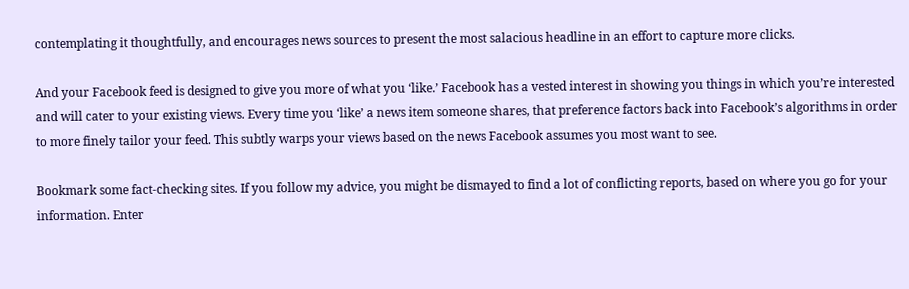contemplating it thoughtfully, and encourages news sources to present the most salacious headline in an effort to capture more clicks.

And your Facebook feed is designed to give you more of what you ‘like.’ Facebook has a vested interest in showing you things in which you’re interested and will cater to your existing views. Every time you ‘like’ a news item someone shares, that preference factors back into Facebook’s algorithms in order to more finely tailor your feed. This subtly warps your views based on the news Facebook assumes you most want to see.

Bookmark some fact-checking sites. If you follow my advice, you might be dismayed to find a lot of conflicting reports, based on where you go for your information. Enter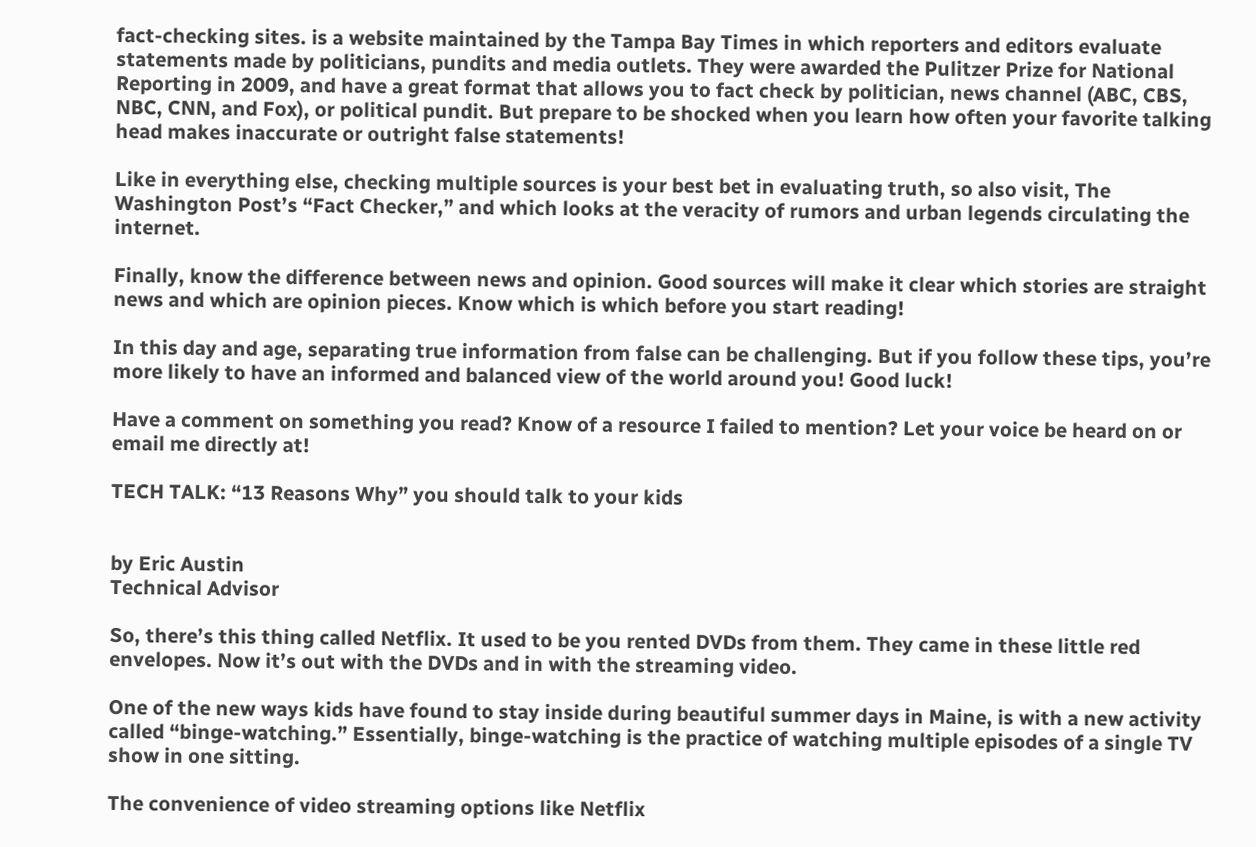fact-checking sites. is a website maintained by the Tampa Bay Times in which reporters and editors evaluate statements made by politicians, pundits and media outlets. They were awarded the Pulitzer Prize for National Reporting in 2009, and have a great format that allows you to fact check by politician, news channel (ABC, CBS, NBC, CNN, and Fox), or political pundit. But prepare to be shocked when you learn how often your favorite talking head makes inaccurate or outright false statements!

Like in everything else, checking multiple sources is your best bet in evaluating truth, so also visit, The Washington Post’s “Fact Checker,” and which looks at the veracity of rumors and urban legends circulating the internet.

Finally, know the difference between news and opinion. Good sources will make it clear which stories are straight news and which are opinion pieces. Know which is which before you start reading!

In this day and age, separating true information from false can be challenging. But if you follow these tips, you’re more likely to have an informed and balanced view of the world around you! Good luck!

Have a comment on something you read? Know of a resource I failed to mention? Let your voice be heard on or email me directly at!

TECH TALK: “13 Reasons Why” you should talk to your kids


by Eric Austin
Technical Advisor

So, there’s this thing called Netflix. It used to be you rented DVDs from them. They came in these little red envelopes. Now it’s out with the DVDs and in with the streaming video.

One of the new ways kids have found to stay inside during beautiful summer days in Maine, is with a new activity called “binge-watching.” Essentially, binge-watching is the practice of watching multiple episodes of a single TV show in one sitting.

The convenience of video streaming options like Netflix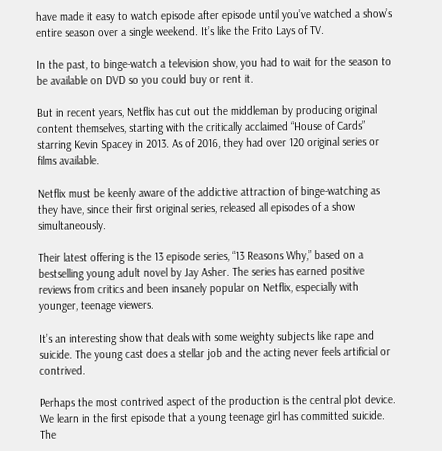have made it easy to watch episode after episode until you’ve watched a show’s entire season over a single weekend. It’s like the Frito Lays of TV.

In the past, to binge-watch a television show, you had to wait for the season to be available on DVD so you could buy or rent it.

But in recent years, Netflix has cut out the middleman by producing original content themselves, starting with the critically acclaimed “House of Cards” starring Kevin Spacey in 2013. As of 2016, they had over 120 original series or films available.

Netflix must be keenly aware of the addictive attraction of binge-watching as they have, since their first original series, released all episodes of a show simultaneously.

Their latest offering is the 13 episode series, “13 Reasons Why,” based on a bestselling young adult novel by Jay Asher. The series has earned positive reviews from critics and been insanely popular on Netflix, especially with younger, teenage viewers.

It’s an interesting show that deals with some weighty subjects like rape and suicide. The young cast does a stellar job and the acting never feels artificial or contrived.

Perhaps the most contrived aspect of the production is the central plot device. We learn in the first episode that a young teenage girl has committed suicide. The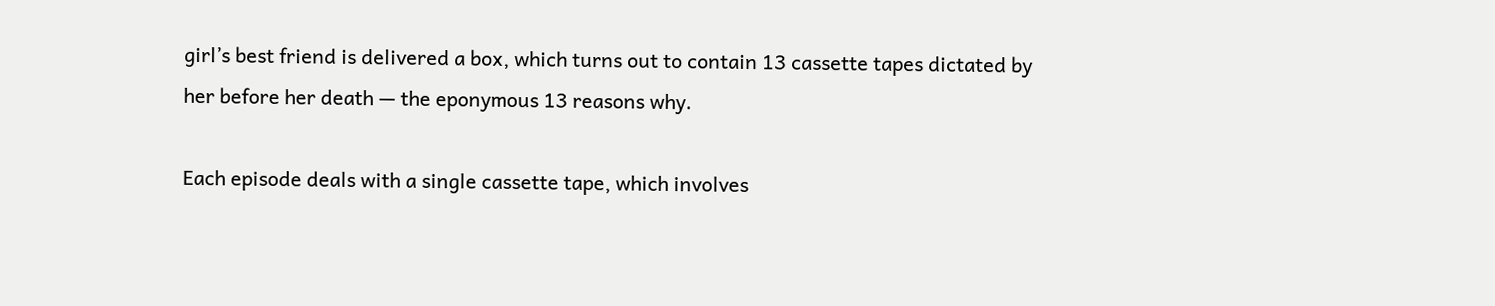girl’s best friend is delivered a box, which turns out to contain 13 cassette tapes dictated by her before her death — the eponymous 13 reasons why.

Each episode deals with a single cassette tape, which involves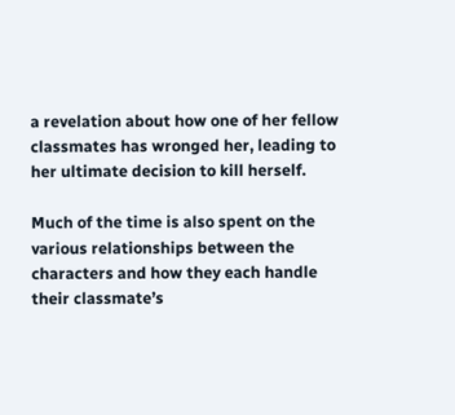a revelation about how one of her fellow classmates has wronged her, leading to her ultimate decision to kill herself.

Much of the time is also spent on the various relationships between the characters and how they each handle their classmate’s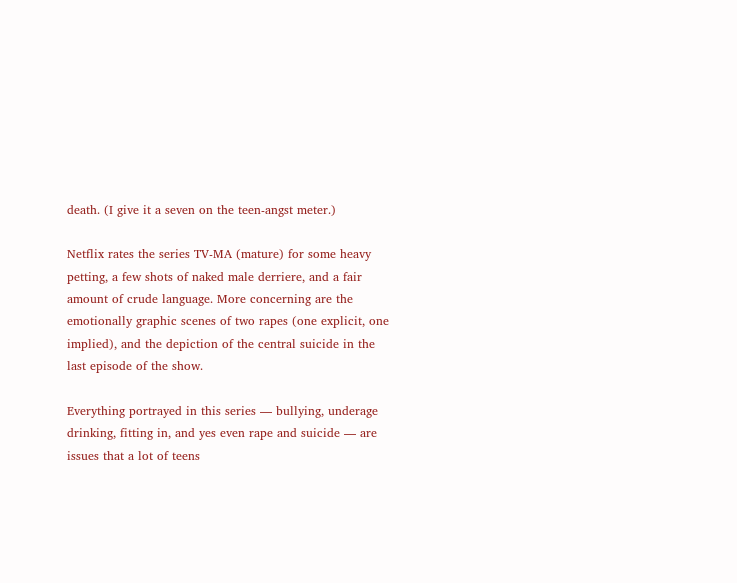death. (I give it a seven on the teen-angst meter.)

Netflix rates the series TV-MA (mature) for some heavy petting, a few shots of naked male derriere, and a fair amount of crude language. More concerning are the emotionally graphic scenes of two rapes (one explicit, one implied), and the depiction of the central suicide in the last episode of the show.

Everything portrayed in this series — bullying, underage drinking, fitting in, and yes even rape and suicide — are issues that a lot of teens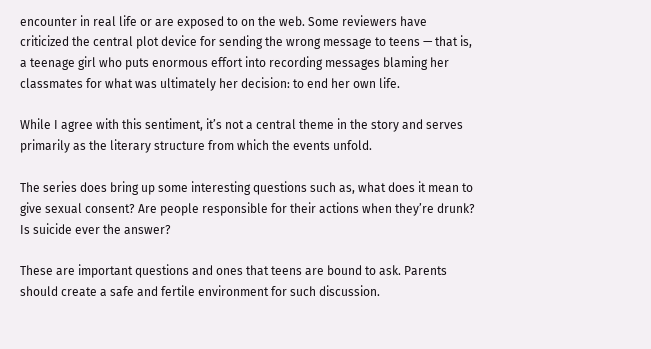encounter in real life or are exposed to on the web. Some reviewers have criticized the central plot device for sending the wrong message to teens — that is, a teenage girl who puts enormous effort into recording messages blaming her classmates for what was ultimately her decision: to end her own life.

While I agree with this sentiment, it’s not a central theme in the story and serves primarily as the literary structure from which the events unfold.

The series does bring up some interesting questions such as, what does it mean to give sexual consent? Are people responsible for their actions when they’re drunk? Is suicide ever the answer?

These are important questions and ones that teens are bound to ask. Parents should create a safe and fertile environment for such discussion.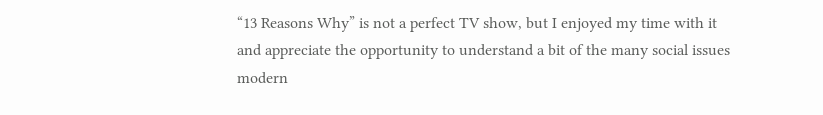“13 Reasons Why” is not a perfect TV show, but I enjoyed my time with it and appreciate the opportunity to understand a bit of the many social issues modern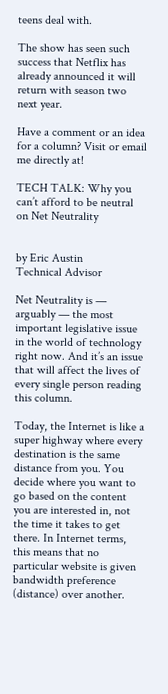teens deal with.

The show has seen such success that Netflix has already announced it will return with season two next year.

Have a comment or an idea for a column? Visit or email me directly at!

TECH TALK: Why you can’t afford to be neutral on Net Neutrality


by Eric Austin
Technical Advisor

Net Neutrality is — arguably — the most important legislative issue in the world of technology right now. And it’s an issue that will affect the lives of every single person reading this column.

Today, the Internet is like a super highway where every destination is the same distance from you. You decide where you want to go based on the content you are interested in, not the time it takes to get there. In Internet terms, this means that no particular website is given bandwidth preference (distance) over another.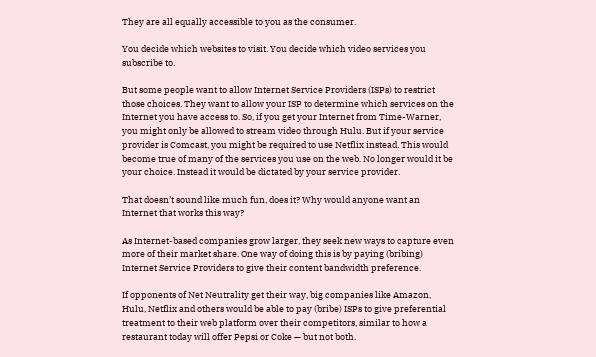They are all equally accessible to you as the consumer.

You decide which websites to visit. You decide which video services you subscribe to.

But some people want to allow Internet Service Providers (ISPs) to restrict those choices. They want to allow your ISP to determine which services on the Internet you have access to. So, if you get your Internet from Time-Warner, you might only be allowed to stream video through Hulu. But if your service provider is Comcast, you might be required to use Netflix instead. This would become true of many of the services you use on the web. No longer would it be your choice. Instead it would be dictated by your service provider.

That doesn’t sound like much fun, does it? Why would anyone want an Internet that works this way?

As Internet-based companies grow larger, they seek new ways to capture even more of their market share. One way of doing this is by paying (bribing) Internet Service Providers to give their content bandwidth preference.

If opponents of Net Neutrality get their way, big companies like Amazon, Hulu, Netflix and others would be able to pay (bribe) ISPs to give preferential treatment to their web platform over their competitors, similar to how a restaurant today will offer Pepsi or Coke — but not both.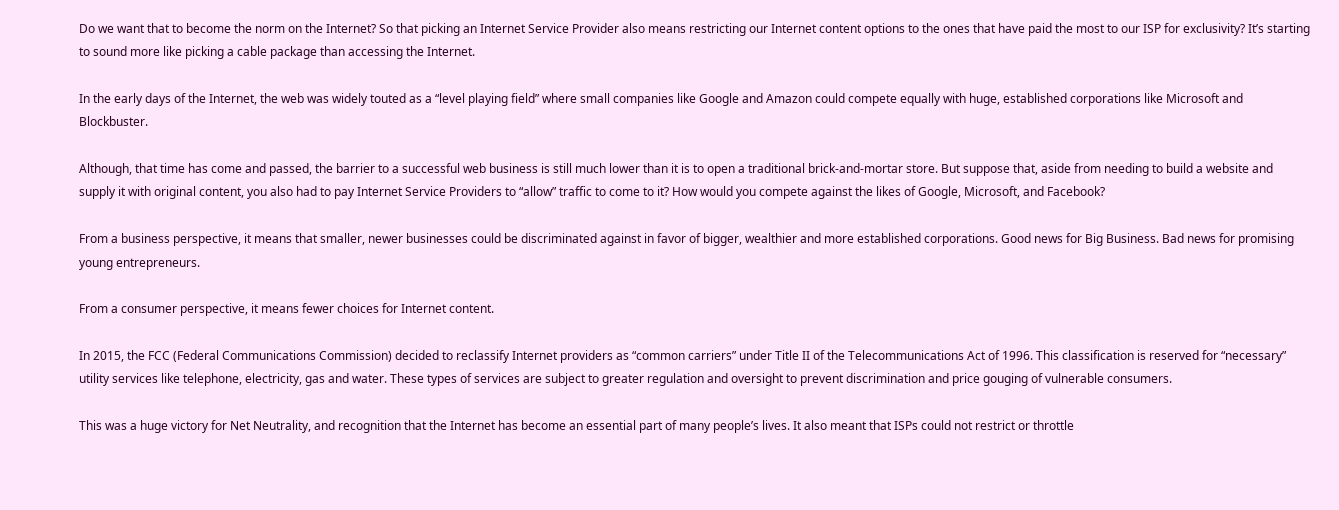Do we want that to become the norm on the Internet? So that picking an Internet Service Provider also means restricting our Internet content options to the ones that have paid the most to our ISP for exclusivity? It’s starting to sound more like picking a cable package than accessing the Internet.

In the early days of the Internet, the web was widely touted as a “level playing field” where small companies like Google and Amazon could compete equally with huge, established corporations like Microsoft and Blockbuster.

Although, that time has come and passed, the barrier to a successful web business is still much lower than it is to open a traditional brick-and-mortar store. But suppose that, aside from needing to build a website and supply it with original content, you also had to pay Internet Service Providers to “allow” traffic to come to it? How would you compete against the likes of Google, Microsoft, and Facebook?

From a business perspective, it means that smaller, newer businesses could be discriminated against in favor of bigger, wealthier and more established corporations. Good news for Big Business. Bad news for promising young entrepreneurs.

From a consumer perspective, it means fewer choices for Internet content.

In 2015, the FCC (Federal Communications Commission) decided to reclassify Internet providers as “common carriers” under Title II of the Telecommunications Act of 1996. This classification is reserved for “necessary” utility services like telephone, electricity, gas and water. These types of services are subject to greater regulation and oversight to prevent discrimination and price gouging of vulnerable consumers.

This was a huge victory for Net Neutrality, and recognition that the Internet has become an essential part of many people’s lives. It also meant that ISPs could not restrict or throttle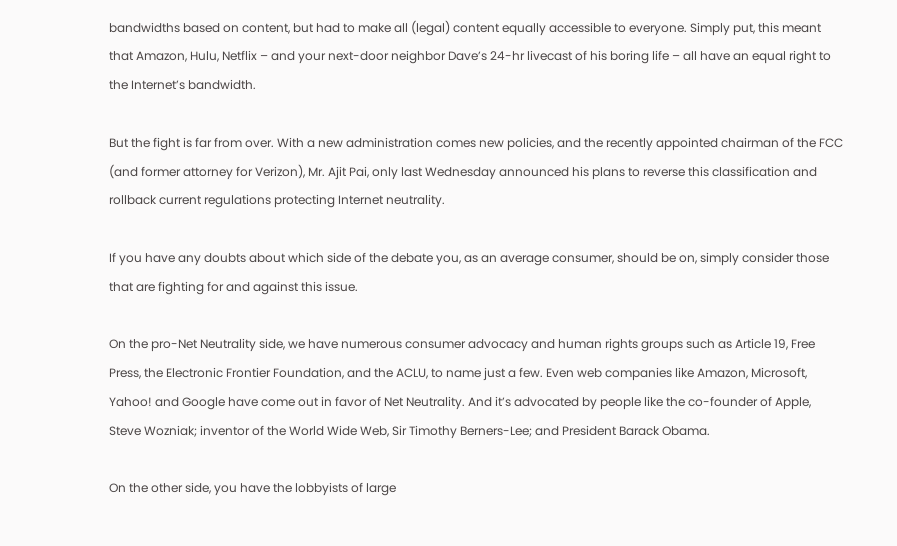bandwidths based on content, but had to make all (legal) content equally accessible to everyone. Simply put, this meant that Amazon, Hulu, Netflix – and your next-door neighbor Dave’s 24-hr livecast of his boring life – all have an equal right to the Internet’s bandwidth.

But the fight is far from over. With a new administration comes new policies, and the recently appointed chairman of the FCC (and former attorney for Verizon), Mr. Ajit Pai, only last Wednesday announced his plans to reverse this classification and rollback current regulations protecting Internet neutrality.

If you have any doubts about which side of the debate you, as an average consumer, should be on, simply consider those that are fighting for and against this issue.

On the pro-Net Neutrality side, we have numerous consumer advocacy and human rights groups such as Article 19, Free Press, the Electronic Frontier Foundation, and the ACLU, to name just a few. Even web companies like Amazon, Microsoft, Yahoo! and Google have come out in favor of Net Neutrality. And it’s advocated by people like the co-founder of Apple, Steve Wozniak; inventor of the World Wide Web, Sir Timothy Berners-Lee; and President Barack Obama.

On the other side, you have the lobbyists of large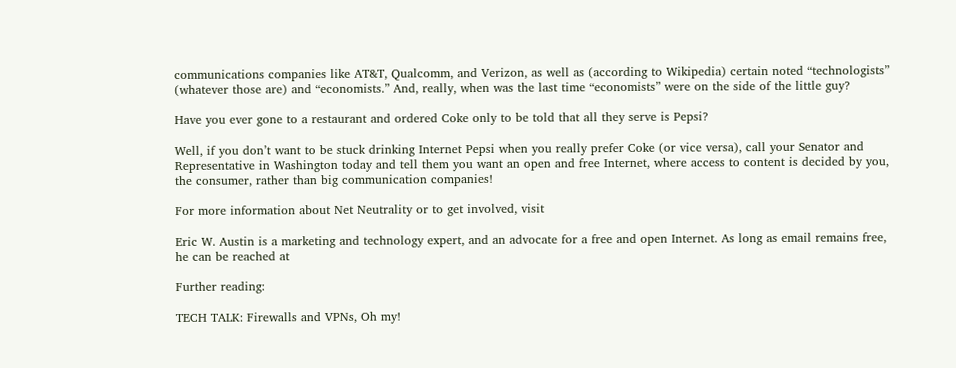communications companies like AT&T, Qualcomm, and Verizon, as well as (according to Wikipedia) certain noted “technologists” (whatever those are) and “economists.” And, really, when was the last time “economists” were on the side of the little guy?

Have you ever gone to a restaurant and ordered Coke only to be told that all they serve is Pepsi?

Well, if you don’t want to be stuck drinking Internet Pepsi when you really prefer Coke (or vice versa), call your Senator and Representative in Washington today and tell them you want an open and free Internet, where access to content is decided by you, the consumer, rather than big communication companies!

For more information about Net Neutrality or to get involved, visit

Eric W. Austin is a marketing and technology expert, and an advocate for a free and open Internet. As long as email remains free, he can be reached at

Further reading:

TECH TALK: Firewalls and VPNs, Oh my!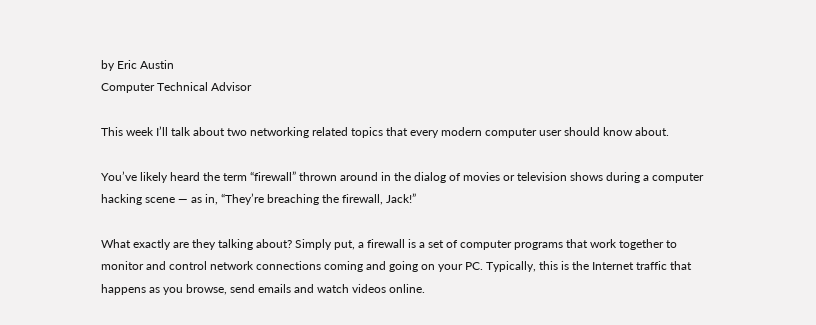by Eric Austin
Computer Technical Advisor

This week I’ll talk about two networking related topics that every modern computer user should know about.

You’ve likely heard the term “firewall” thrown around in the dialog of movies or television shows during a computer hacking scene — as in, “They’re breaching the firewall, Jack!”

What exactly are they talking about? Simply put, a firewall is a set of computer programs that work together to monitor and control network connections coming and going on your PC. Typically, this is the Internet traffic that happens as you browse, send emails and watch videos online.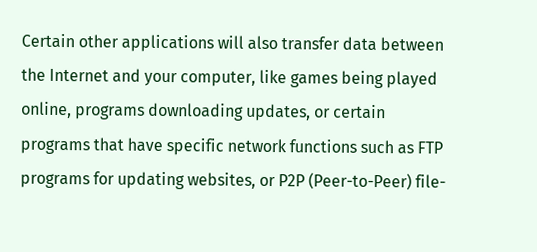Certain other applications will also transfer data between the Internet and your computer, like games being played online, programs downloading updates, or certain programs that have specific network functions such as FTP programs for updating websites, or P2P (Peer-to-Peer) file-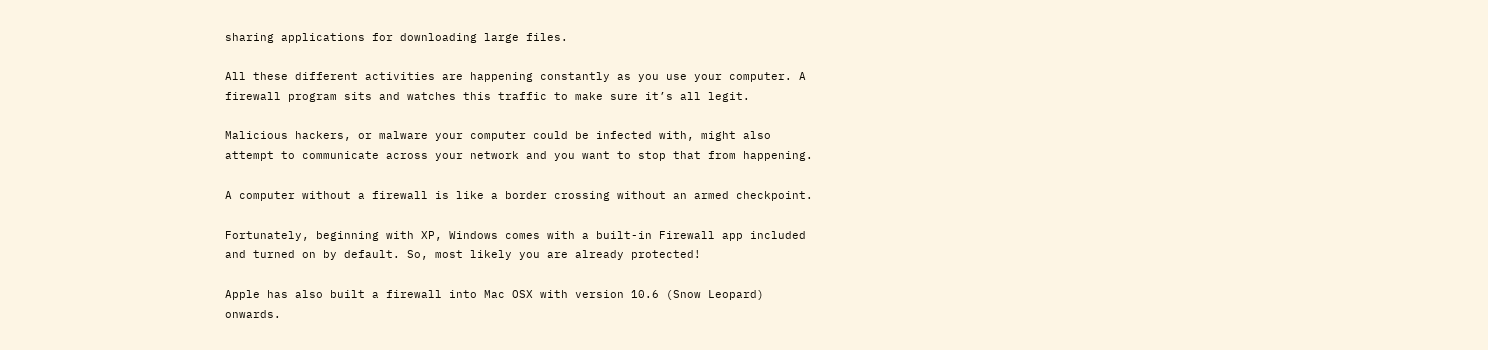sharing applications for downloading large files.

All these different activities are happening constantly as you use your computer. A firewall program sits and watches this traffic to make sure it’s all legit.

Malicious hackers, or malware your computer could be infected with, might also attempt to communicate across your network and you want to stop that from happening.

A computer without a firewall is like a border crossing without an armed checkpoint.

Fortunately, beginning with XP, Windows comes with a built-in Firewall app included and turned on by default. So, most likely you are already protected!

Apple has also built a firewall into Mac OSX with version 10.6 (Snow Leopard) onwards.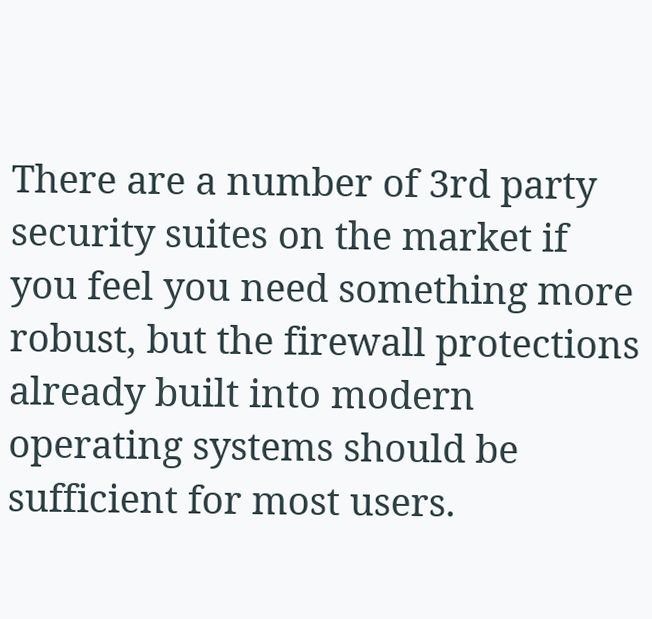There are a number of 3rd party security suites on the market if you feel you need something more robust, but the firewall protections already built into modern operating systems should be sufficient for most users.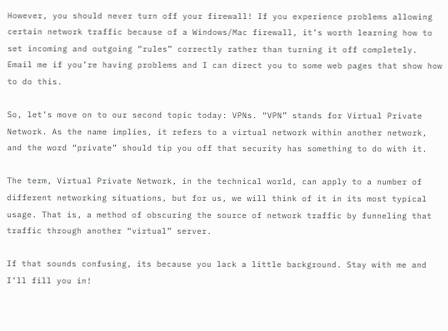However, you should never turn off your firewall! If you experience problems allowing certain network traffic because of a Windows/Mac firewall, it’s worth learning how to set incoming and outgoing “rules” correctly rather than turning it off completely. Email me if you’re having problems and I can direct you to some web pages that show how to do this.

So, let’s move on to our second topic today: VPNs. “VPN” stands for Virtual Private Network. As the name implies, it refers to a virtual network within another network, and the word “private” should tip you off that security has something to do with it.

The term, Virtual Private Network, in the technical world, can apply to a number of different networking situations, but for us, we will think of it in its most typical usage. That is, a method of obscuring the source of network traffic by funneling that traffic through another “virtual” server.

If that sounds confusing, its because you lack a little background. Stay with me and I’ll fill you in!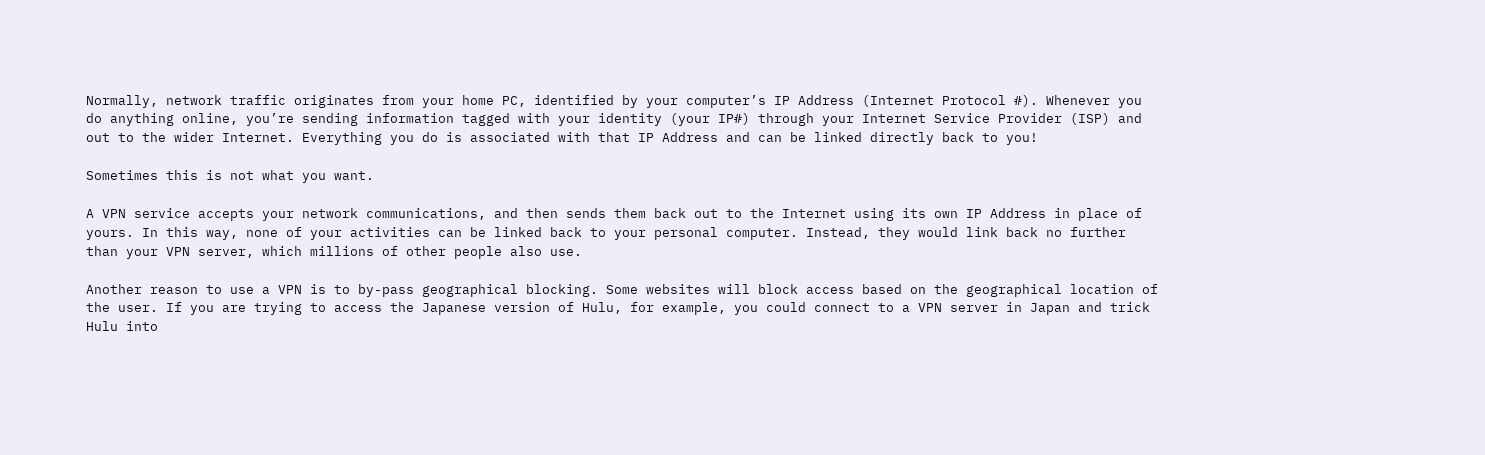Normally, network traffic originates from your home PC, identified by your computer’s IP Address (Internet Protocol #). Whenever you do anything online, you’re sending information tagged with your identity (your IP#) through your Internet Service Provider (ISP) and out to the wider Internet. Everything you do is associated with that IP Address and can be linked directly back to you!

Sometimes this is not what you want.

A VPN service accepts your network communications, and then sends them back out to the Internet using its own IP Address in place of yours. In this way, none of your activities can be linked back to your personal computer. Instead, they would link back no further than your VPN server, which millions of other people also use.

Another reason to use a VPN is to by-pass geographical blocking. Some websites will block access based on the geographical location of the user. If you are trying to access the Japanese version of Hulu, for example, you could connect to a VPN server in Japan and trick Hulu into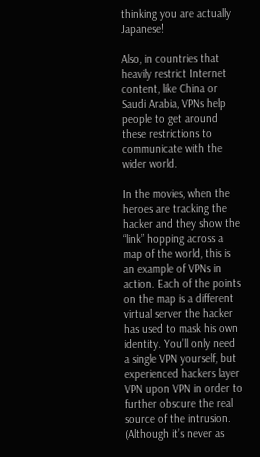thinking you are actually Japanese!

Also, in countries that heavily restrict Internet content, like China or Saudi Arabia, VPNs help people to get around these restrictions to communicate with the wider world.

In the movies, when the heroes are tracking the hacker and they show the “link” hopping across a map of the world, this is an example of VPNs in action. Each of the points on the map is a different virtual server the hacker has used to mask his own identity. You’ll only need a single VPN yourself, but experienced hackers layer VPN upon VPN in order to further obscure the real source of the intrusion. (Although it’s never as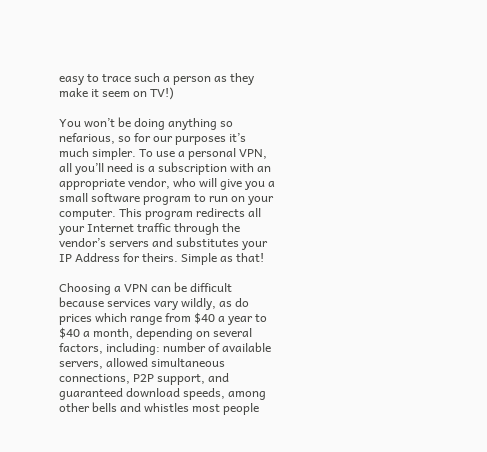easy to trace such a person as they make it seem on TV!)

You won’t be doing anything so nefarious, so for our purposes it’s much simpler. To use a personal VPN, all you’ll need is a subscription with an appropriate vendor, who will give you a small software program to run on your computer. This program redirects all your Internet traffic through the vendor’s servers and substitutes your IP Address for theirs. Simple as that!

Choosing a VPN can be difficult because services vary wildly, as do prices which range from $40 a year to $40 a month, depending on several factors, including: number of available servers, allowed simultaneous connections, P2P support, and guaranteed download speeds, among other bells and whistles most people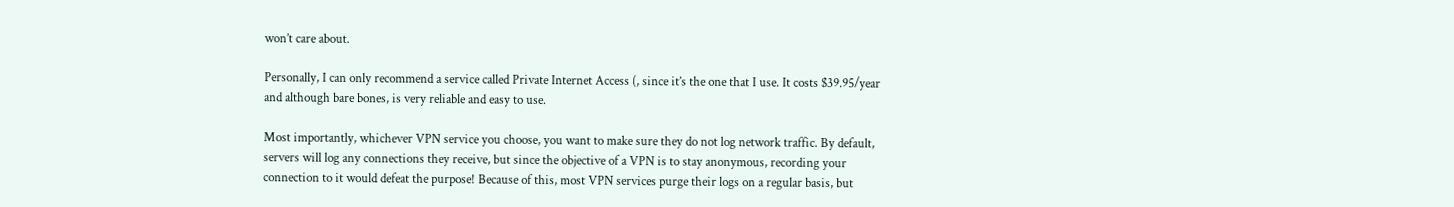won’t care about.

Personally, I can only recommend a service called Private Internet Access (, since it’s the one that I use. It costs $39.95/year and although bare bones, is very reliable and easy to use.

Most importantly, whichever VPN service you choose, you want to make sure they do not log network traffic. By default, servers will log any connections they receive, but since the objective of a VPN is to stay anonymous, recording your connection to it would defeat the purpose! Because of this, most VPN services purge their logs on a regular basis, but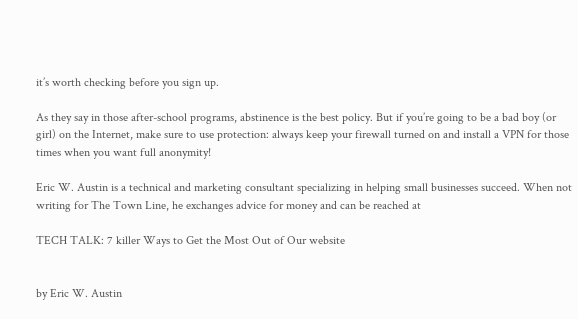it’s worth checking before you sign up.

As they say in those after-school programs, abstinence is the best policy. But if you’re going to be a bad boy (or girl) on the Internet, make sure to use protection: always keep your firewall turned on and install a VPN for those times when you want full anonymity!

Eric W. Austin is a technical and marketing consultant specializing in helping small businesses succeed. When not writing for The Town Line, he exchanges advice for money and can be reached at

TECH TALK: 7 killer Ways to Get the Most Out of Our website


by Eric W. Austin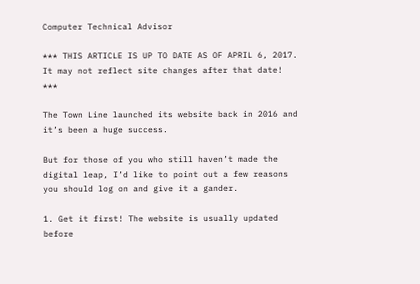Computer Technical Advisor

*** THIS ARTICLE IS UP TO DATE AS OF APRIL 6, 2017. It may not reflect site changes after that date! ***

The Town Line launched its website back in 2016 and it’s been a huge success.

But for those of you who still haven’t made the digital leap, I’d like to point out a few reasons you should log on and give it a gander.

1. Get it first! The website is usually updated before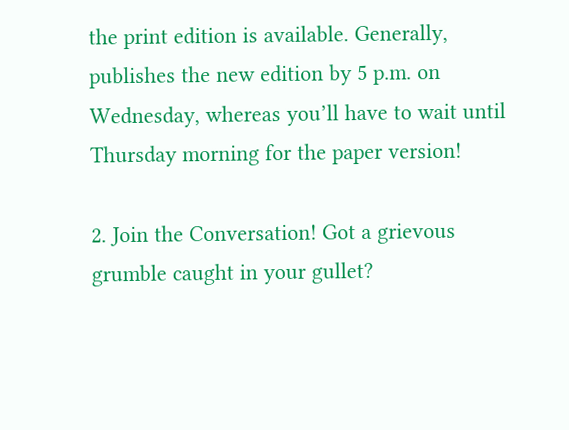the print edition is available. Generally, publishes the new edition by 5 p.m. on Wednesday, whereas you’ll have to wait until Thursday morning for the paper version!

2. Join the Conversation! Got a grievous grumble caught in your gullet?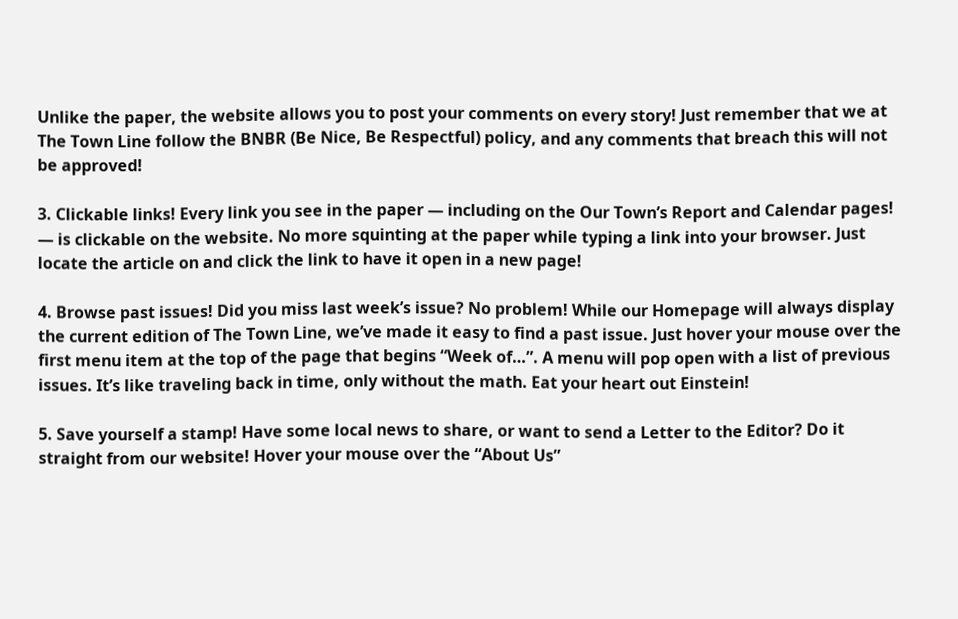Unlike the paper, the website allows you to post your comments on every story! Just remember that we at The Town Line follow the BNBR (Be Nice, Be Respectful) policy, and any comments that breach this will not be approved!

3. Clickable links! Every link you see in the paper — including on the Our Town’s Report and Calendar pages! — is clickable on the website. No more squinting at the paper while typing a link into your browser. Just locate the article on and click the link to have it open in a new page!

4. Browse past issues! Did you miss last week’s issue? No problem! While our Homepage will always display the current edition of The Town Line, we’ve made it easy to find a past issue. Just hover your mouse over the first menu item at the top of the page that begins “Week of…”. A menu will pop open with a list of previous issues. It’s like traveling back in time, only without the math. Eat your heart out Einstein!

5. Save yourself a stamp! Have some local news to share, or want to send a Letter to the Editor? Do it straight from our website! Hover your mouse over the “About Us”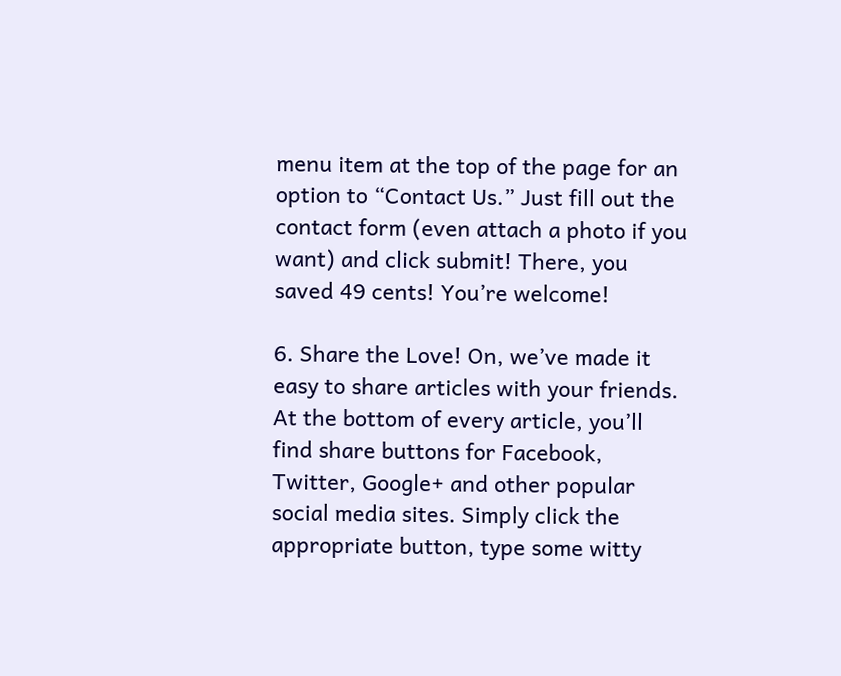menu item at the top of the page for an option to “Contact Us.” Just fill out the contact form (even attach a photo if you want) and click submit! There, you saved 49 cents! You’re welcome!

6. Share the Love! On, we’ve made it easy to share articles with your friends. At the bottom of every article, you’ll find share buttons for Facebook, Twitter, Google+ and other popular social media sites. Simply click the appropriate button, type some witty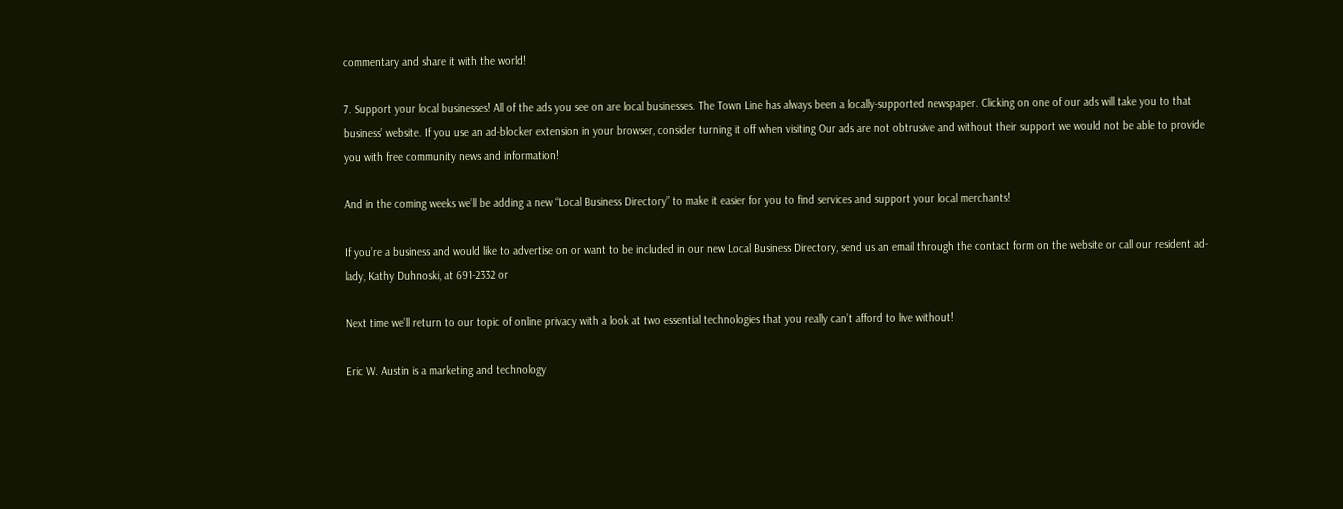commentary and share it with the world!

7. Support your local businesses! All of the ads you see on are local businesses. The Town Line has always been a locally-supported newspaper. Clicking on one of our ads will take you to that business’ website. If you use an ad-blocker extension in your browser, consider turning it off when visiting Our ads are not obtrusive and without their support we would not be able to provide you with free community news and information!

And in the coming weeks we’ll be adding a new “Local Business Directory” to make it easier for you to find services and support your local merchants!

If you’re a business and would like to advertise on or want to be included in our new Local Business Directory, send us an email through the contact form on the website or call our resident ad-lady, Kathy Duhnoski, at 691-2332 or

Next time we’ll return to our topic of online privacy with a look at two essential technologies that you really can’t afford to live without!

Eric W. Austin is a marketing and technology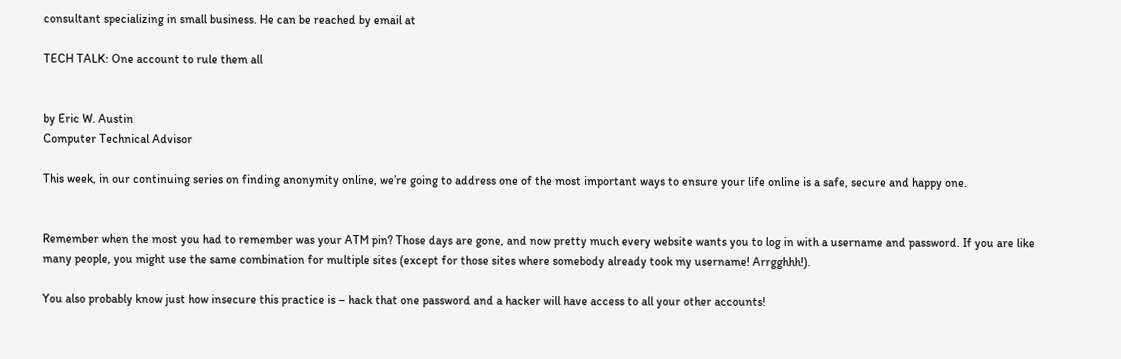consultant specializing in small business. He can be reached by email at

TECH TALK: One account to rule them all


by Eric W. Austin
Computer Technical Advisor

This week, in our continuing series on finding anonymity online, we’re going to address one of the most important ways to ensure your life online is a safe, secure and happy one.


Remember when the most you had to remember was your ATM pin? Those days are gone, and now pretty much every website wants you to log in with a username and password. If you are like many people, you might use the same combination for multiple sites (except for those sites where somebody already took my username! Arrgghhh!).

You also probably know just how insecure this practice is – hack that one password and a hacker will have access to all your other accounts!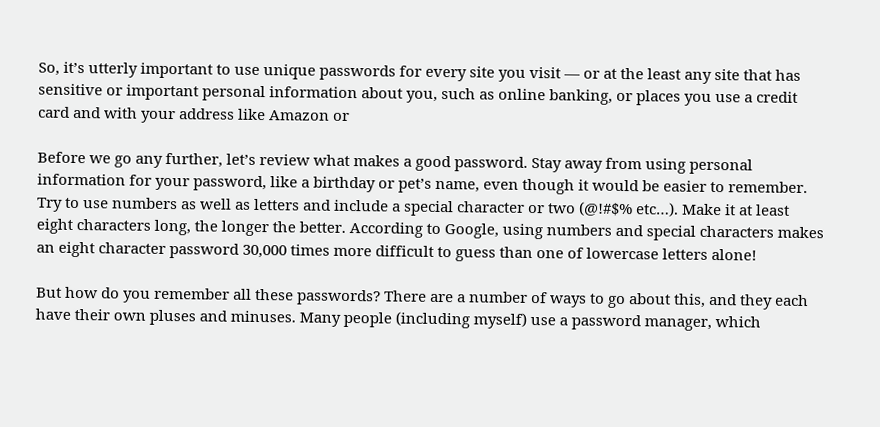So, it’s utterly important to use unique passwords for every site you visit — or at the least any site that has sensitive or important personal information about you, such as online banking, or places you use a credit card and with your address like Amazon or

Before we go any further, let’s review what makes a good password. Stay away from using personal information for your password, like a birthday or pet’s name, even though it would be easier to remember. Try to use numbers as well as letters and include a special character or two (@!#$% etc…). Make it at least eight characters long, the longer the better. According to Google, using numbers and special characters makes an eight character password 30,000 times more difficult to guess than one of lowercase letters alone!

But how do you remember all these passwords? There are a number of ways to go about this, and they each have their own pluses and minuses. Many people (including myself) use a password manager, which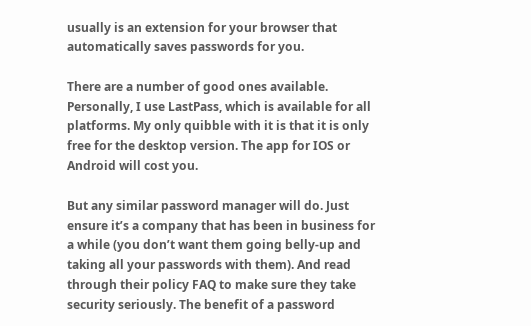usually is an extension for your browser that automatically saves passwords for you.

There are a number of good ones available. Personally, I use LastPass, which is available for all platforms. My only quibble with it is that it is only free for the desktop version. The app for IOS or Android will cost you.

But any similar password manager will do. Just ensure it’s a company that has been in business for a while (you don’t want them going belly-up and taking all your passwords with them). And read through their policy FAQ to make sure they take security seriously. The benefit of a password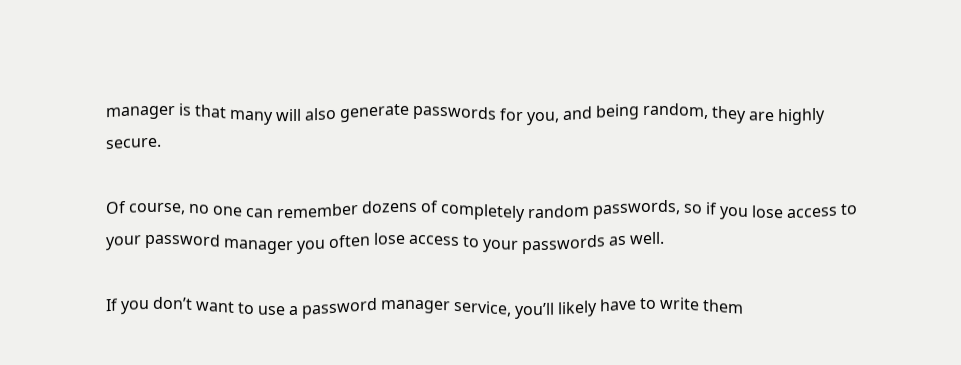manager is that many will also generate passwords for you, and being random, they are highly secure.

Of course, no one can remember dozens of completely random passwords, so if you lose access to your password manager you often lose access to your passwords as well.

If you don’t want to use a password manager service, you’ll likely have to write them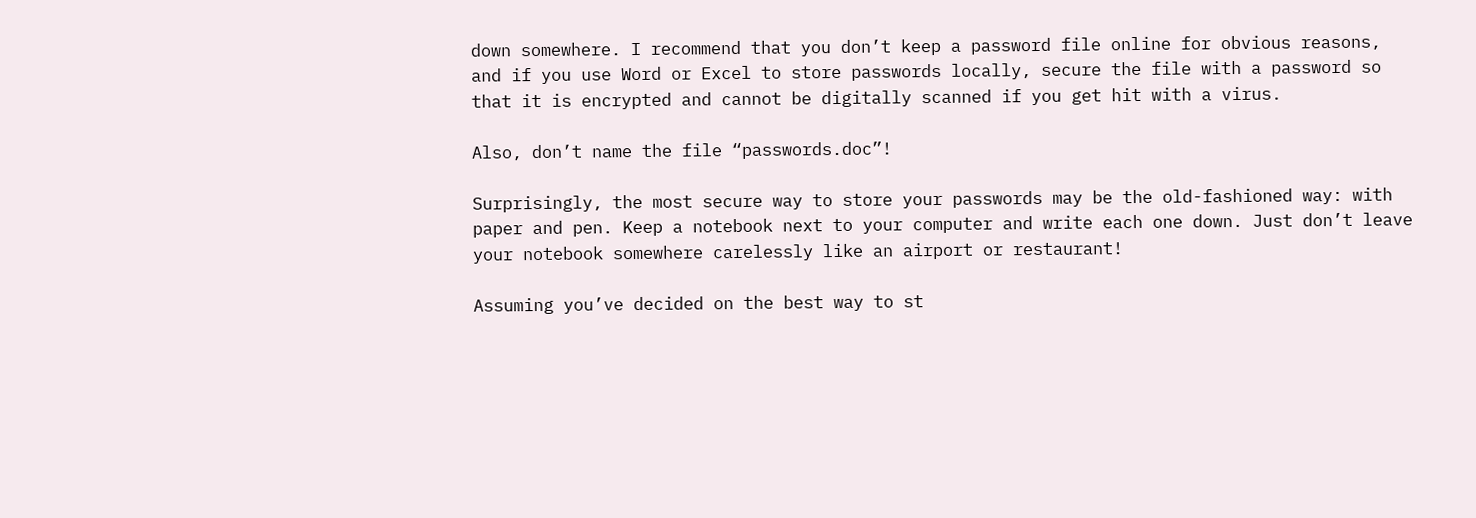down somewhere. I recommend that you don’t keep a password file online for obvious reasons, and if you use Word or Excel to store passwords locally, secure the file with a password so that it is encrypted and cannot be digitally scanned if you get hit with a virus.

Also, don’t name the file “passwords.doc”!

Surprisingly, the most secure way to store your passwords may be the old-fashioned way: with paper and pen. Keep a notebook next to your computer and write each one down. Just don’t leave your notebook somewhere carelessly like an airport or restaurant!

Assuming you’ve decided on the best way to st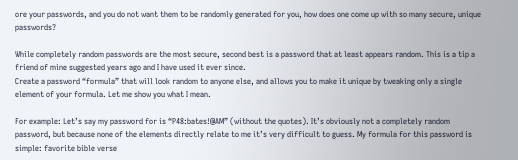ore your passwords, and you do not want them to be randomly generated for you, how does one come up with so many secure, unique passwords?

While completely random passwords are the most secure, second best is a password that at least appears random. This is a tip a friend of mine suggested years ago and I have used it ever since.
Create a password “formula” that will look random to anyone else, and allows you to make it unique by tweaking only a single element of your formula. Let me show you what I mean.

For example: Let’s say my password for is “P48:bates!@AM” (without the quotes). It’s obviously not a completely random password, but because none of the elements directly relate to me it’s very difficult to guess. My formula for this password is simple: favorite bible verse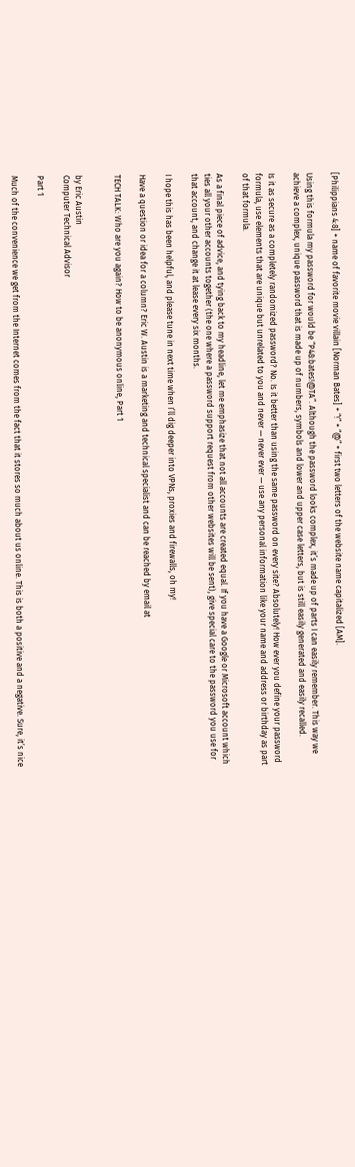[Philippians 4:8] + name of favorite movie villain [Norman Bates] + “!” + “@” + first two letters of the website name capitalized [AM].

Using this formula my password for would be “P48:bates!@TA”. Although the password looks complex, it’s made up of parts I can easily remember. This way we achieve a complex, unique password that is made up of numbers, symbols and lower and upper case letters, but is still easily generated and easily recalled.

Is it as secure as a completely randomized password? No. Is it better than using the same password on every site? Absolutely! How ever you define your password formula, use elements that are unique but unrelated to you and never — never ever — use any personal information like your name and address or birthday as part of that formula.

As a final piece of advice, and tying back to my headline, let me emphasize that not all accounts are created equal. If you have a Google or Microsoft account which ties all your other accounts together (the one where a password support request from other websites will be sent), give special care to the password you use for that account, and change it at lease every six months.

I hope this has been helpful, and please tune in next time when I’ll dig deeper into VPNs, proxies and firewalls, oh my!

Have a question or idea for a column? Eric W. Austin is a marketing and technical specialist and can be reached by email at

TECH TALK: Who are you again? How to be anonymous online, Part 1


by Eric Austin
Computer Technical Advisor

Part 1

Much of the convenience we get from the Internet comes from the fact that it stores so much about us online. This is both a positive and a negative. Sure, it’s nice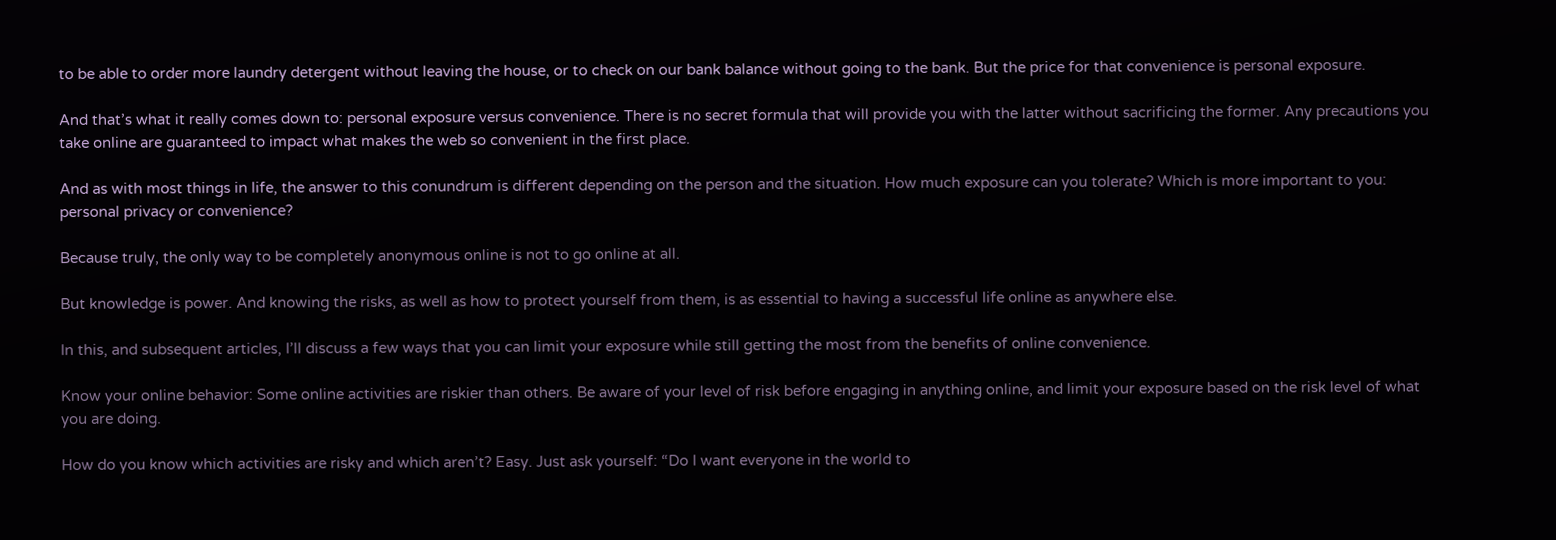to be able to order more laundry detergent without leaving the house, or to check on our bank balance without going to the bank. But the price for that convenience is personal exposure.

And that’s what it really comes down to: personal exposure versus convenience. There is no secret formula that will provide you with the latter without sacrificing the former. Any precautions you take online are guaranteed to impact what makes the web so convenient in the first place.

And as with most things in life, the answer to this conundrum is different depending on the person and the situation. How much exposure can you tolerate? Which is more important to you: personal privacy or convenience?

Because truly, the only way to be completely anonymous online is not to go online at all.

But knowledge is power. And knowing the risks, as well as how to protect yourself from them, is as essential to having a successful life online as anywhere else.

In this, and subsequent articles, I’ll discuss a few ways that you can limit your exposure while still getting the most from the benefits of online convenience.

Know your online behavior: Some online activities are riskier than others. Be aware of your level of risk before engaging in anything online, and limit your exposure based on the risk level of what you are doing.

How do you know which activities are risky and which aren’t? Easy. Just ask yourself: “Do I want everyone in the world to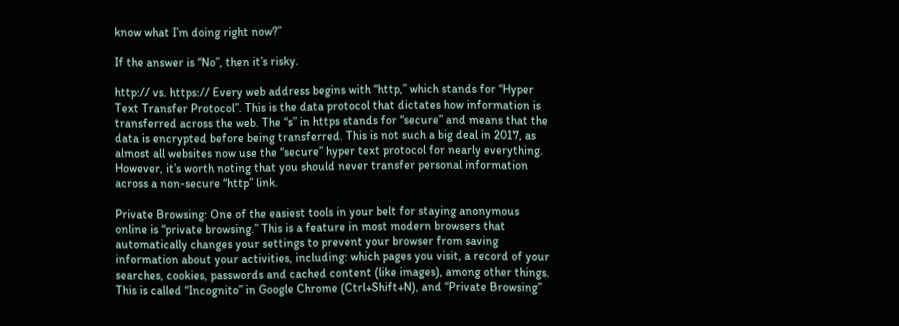know what I’m doing right now?”

If the answer is “No”, then it’s risky.

http:// vs. https:// Every web address begins with “http,” which stands for “Hyper Text Transfer Protocol”. This is the data protocol that dictates how information is transferred across the web. The “s” in https stands for “secure” and means that the data is encrypted before being transferred. This is not such a big deal in 2017, as almost all websites now use the “secure” hyper text protocol for nearly everything. However, it’s worth noting that you should never transfer personal information across a non-secure “http” link.

Private Browsing: One of the easiest tools in your belt for staying anonymous online is “private browsing.” This is a feature in most modern browsers that automatically changes your settings to prevent your browser from saving information about your activities, including: which pages you visit, a record of your searches, cookies, passwords and cached content (like images), among other things. This is called “Incognito” in Google Chrome (Ctrl+Shift+N), and “Private Browsing”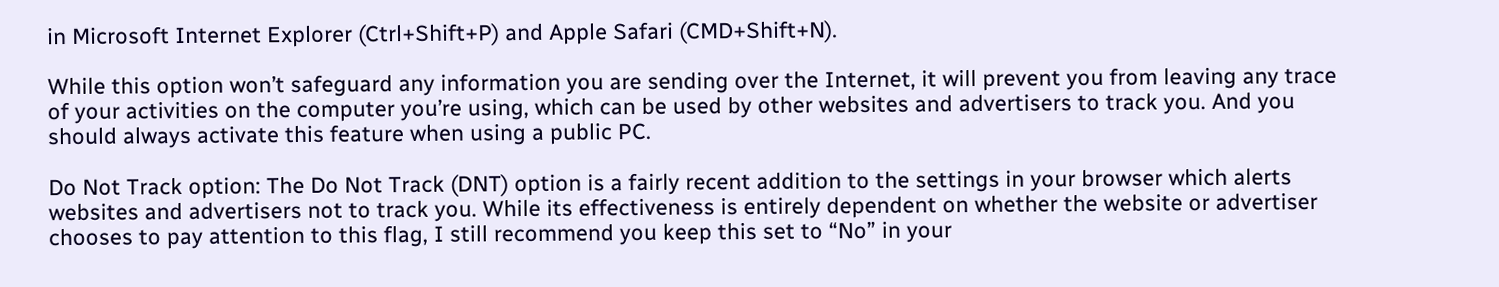in Microsoft Internet Explorer (Ctrl+Shift+P) and Apple Safari (CMD+Shift+N).

While this option won’t safeguard any information you are sending over the Internet, it will prevent you from leaving any trace of your activities on the computer you’re using, which can be used by other websites and advertisers to track you. And you should always activate this feature when using a public PC.

Do Not Track option: The Do Not Track (DNT) option is a fairly recent addition to the settings in your browser which alerts websites and advertisers not to track you. While its effectiveness is entirely dependent on whether the website or advertiser chooses to pay attention to this flag, I still recommend you keep this set to “No” in your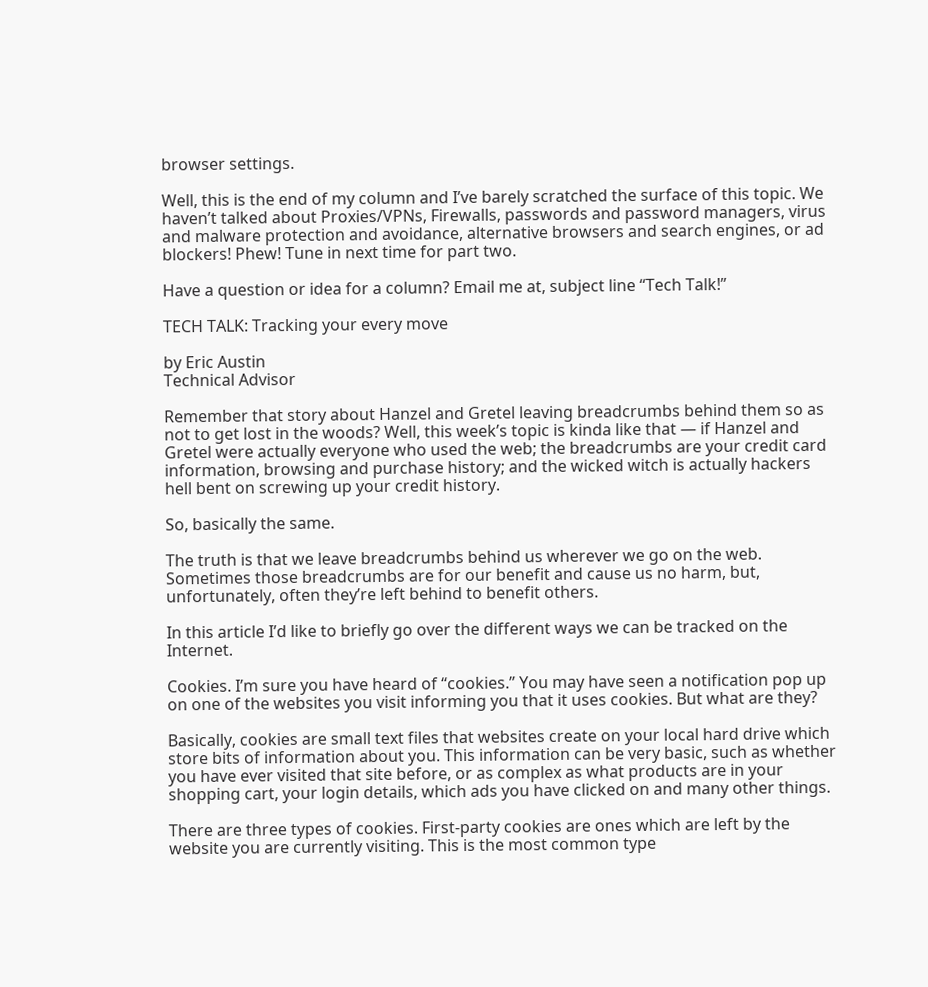browser settings.

Well, this is the end of my column and I’ve barely scratched the surface of this topic. We haven’t talked about Proxies/VPNs, Firewalls, passwords and password managers, virus and malware protection and avoidance, alternative browsers and search engines, or ad blockers! Phew! Tune in next time for part two.

Have a question or idea for a column? Email me at, subject line “Tech Talk!”

TECH TALK: Tracking your every move

by Eric Austin
Technical Advisor

Remember that story about Hanzel and Gretel leaving breadcrumbs behind them so as not to get lost in the woods? Well, this week’s topic is kinda like that — if Hanzel and Gretel were actually everyone who used the web; the breadcrumbs are your credit card information, browsing and purchase history; and the wicked witch is actually hackers hell bent on screwing up your credit history.

So, basically the same.

The truth is that we leave breadcrumbs behind us wherever we go on the web. Sometimes those breadcrumbs are for our benefit and cause us no harm, but, unfortunately, often they’re left behind to benefit others.

In this article I’d like to briefly go over the different ways we can be tracked on the Internet.

Cookies. I’m sure you have heard of “cookies.” You may have seen a notification pop up on one of the websites you visit informing you that it uses cookies. But what are they?

Basically, cookies are small text files that websites create on your local hard drive which store bits of information about you. This information can be very basic, such as whether you have ever visited that site before, or as complex as what products are in your shopping cart, your login details, which ads you have clicked on and many other things.

There are three types of cookies. First-party cookies are ones which are left by the website you are currently visiting. This is the most common type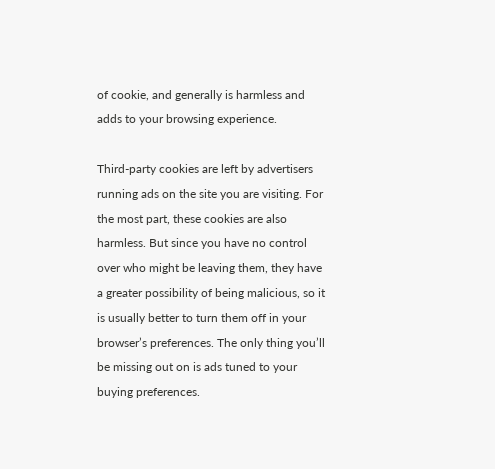of cookie, and generally is harmless and adds to your browsing experience.

Third-party cookies are left by advertisers running ads on the site you are visiting. For the most part, these cookies are also harmless. But since you have no control over who might be leaving them, they have a greater possibility of being malicious, so it is usually better to turn them off in your browser’s preferences. The only thing you’ll be missing out on is ads tuned to your buying preferences.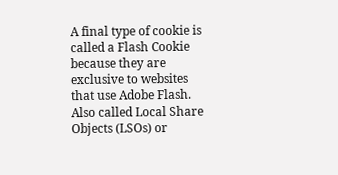A final type of cookie is called a Flash Cookie because they are exclusive to websites that use Adobe Flash. Also called Local Share Objects (LSOs) or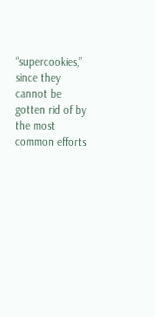“supercookies,” since they cannot be gotten rid of by the most common efforts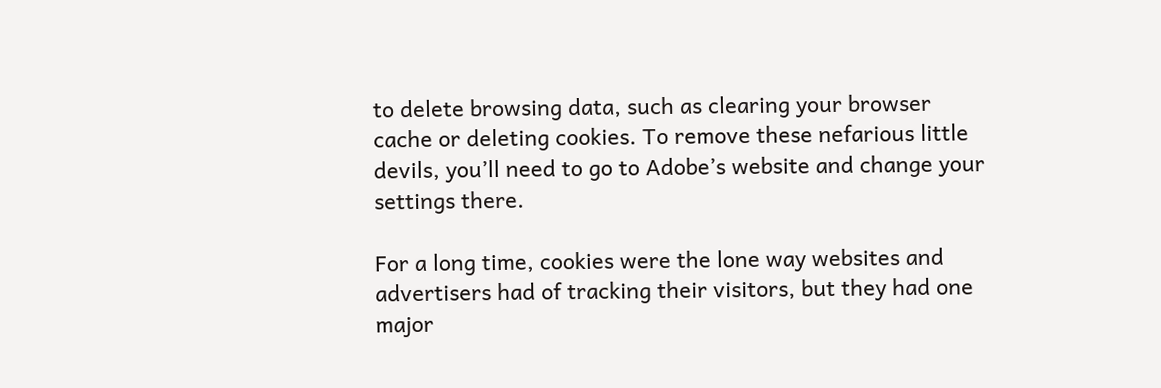to delete browsing data, such as clearing your browser cache or deleting cookies. To remove these nefarious little devils, you’ll need to go to Adobe’s website and change your settings there.

For a long time, cookies were the lone way websites and advertisers had of tracking their visitors, but they had one major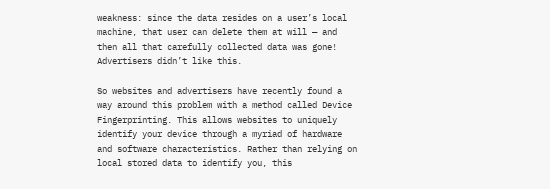weakness: since the data resides on a user’s local machine, that user can delete them at will — and then all that carefully collected data was gone! Advertisers didn’t like this.

So websites and advertisers have recently found a way around this problem with a method called Device Fingerprinting. This allows websites to uniquely identify your device through a myriad of hardware and software characteristics. Rather than relying on local stored data to identify you, this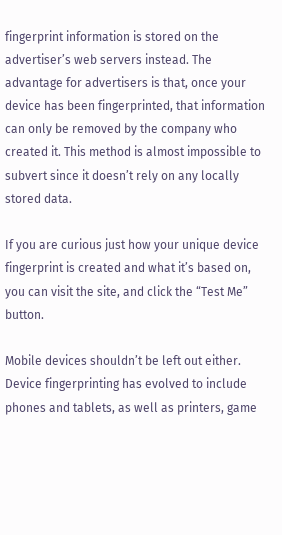fingerprint information is stored on the advertiser’s web servers instead. The advantage for advertisers is that, once your device has been fingerprinted, that information can only be removed by the company who created it. This method is almost impossible to subvert since it doesn’t rely on any locally stored data.

If you are curious just how your unique device fingerprint is created and what it’s based on, you can visit the site, and click the “Test Me” button.

Mobile devices shouldn’t be left out either. Device fingerprinting has evolved to include phones and tablets, as well as printers, game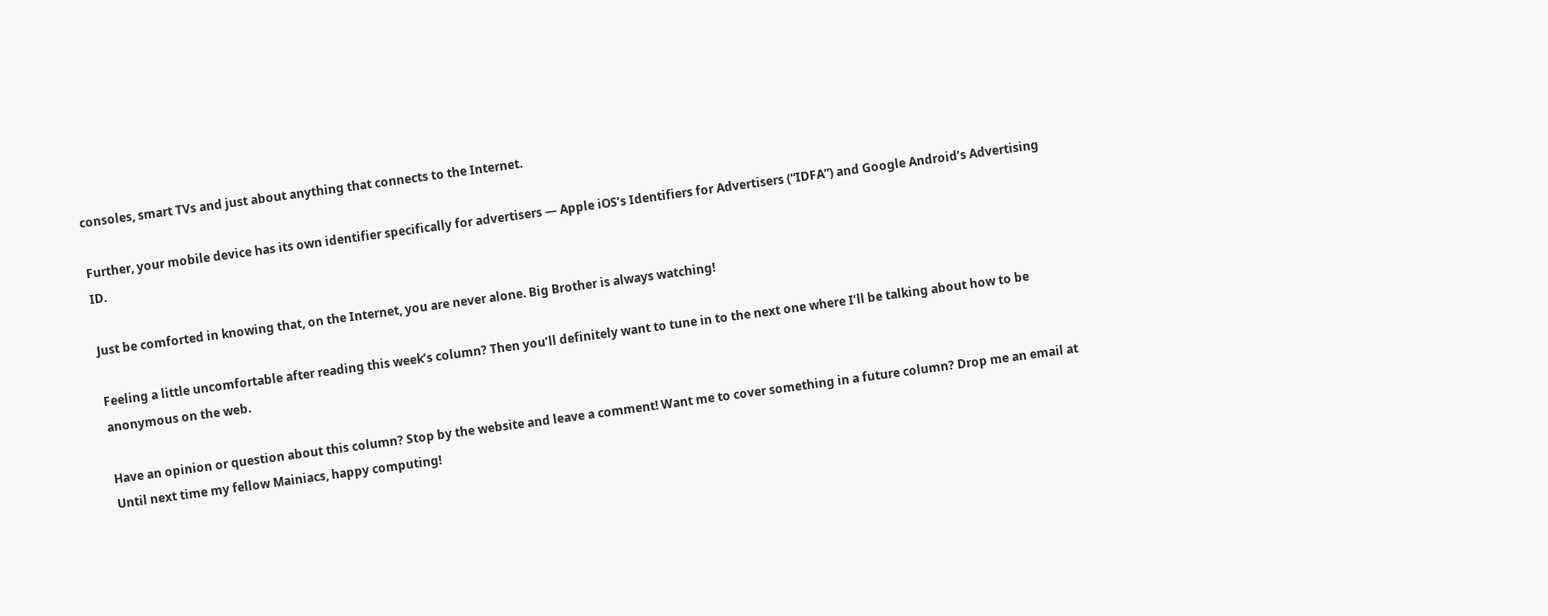consoles, smart TVs and just about anything that connects to the Internet.

Further, your mobile device has its own identifier specifically for advertisers — Apple iOS’s Identifiers for Advertisers (“IDFA”) and Google Android’s Advertising ID.

Just be comforted in knowing that, on the Internet, you are never alone. Big Brother is always watching!

Feeling a little uncomfortable after reading this week’s column? Then you’ll definitely want to tune in to the next one where I’ll be talking about how to be anonymous on the web.

Have an opinion or question about this column? Stop by the website and leave a comment! Want me to cover something in a future column? Drop me an email at Until next time my fellow Mainiacs, happy computing!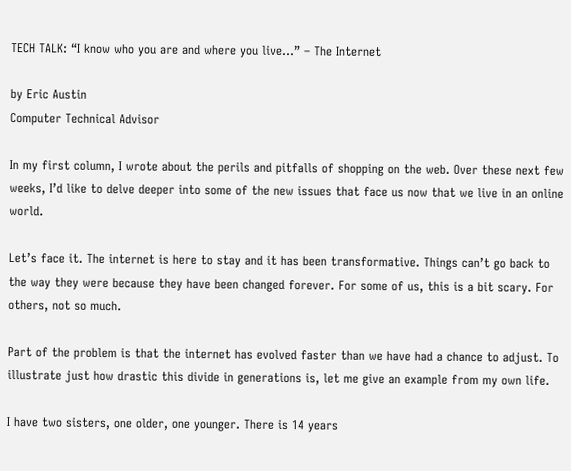TECH TALK: “I know who you are and where you live…” – The Internet

by Eric Austin
Computer Technical Advisor

In my first column, I wrote about the perils and pitfalls of shopping on the web. Over these next few weeks, I’d like to delve deeper into some of the new issues that face us now that we live in an online world.

Let’s face it. The internet is here to stay and it has been transformative. Things can’t go back to the way they were because they have been changed forever. For some of us, this is a bit scary. For others, not so much.

Part of the problem is that the internet has evolved faster than we have had a chance to adjust. To illustrate just how drastic this divide in generations is, let me give an example from my own life.

I have two sisters, one older, one younger. There is 14 years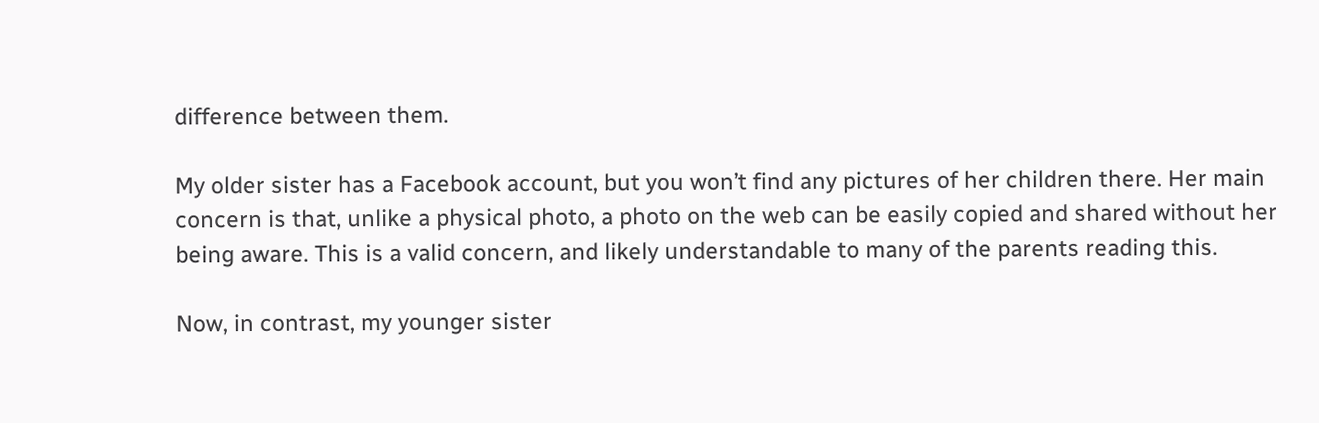difference between them.

My older sister has a Facebook account, but you won’t find any pictures of her children there. Her main concern is that, unlike a physical photo, a photo on the web can be easily copied and shared without her being aware. This is a valid concern, and likely understandable to many of the parents reading this.

Now, in contrast, my younger sister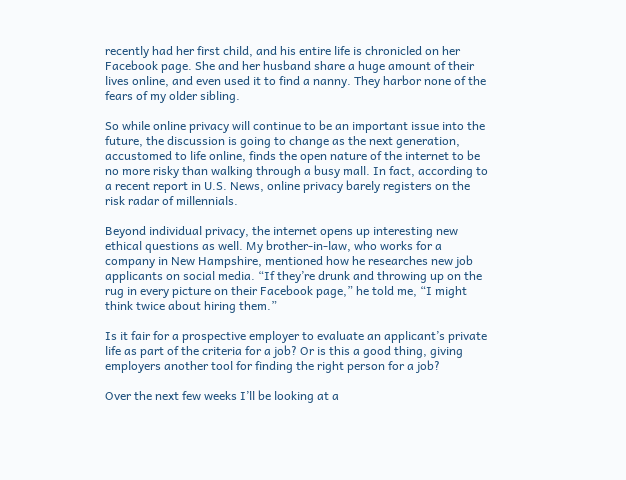recently had her first child, and his entire life is chronicled on her Facebook page. She and her husband share a huge amount of their lives online, and even used it to find a nanny. They harbor none of the fears of my older sibling.

So while online privacy will continue to be an important issue into the future, the discussion is going to change as the next generation, accustomed to life online, finds the open nature of the internet to be no more risky than walking through a busy mall. In fact, according to a recent report in U.S. News, online privacy barely registers on the risk radar of millennials.

Beyond individual privacy, the internet opens up interesting new ethical questions as well. My brother-in-law, who works for a company in New Hampshire, mentioned how he researches new job applicants on social media. “If they’re drunk and throwing up on the rug in every picture on their Facebook page,” he told me, “I might think twice about hiring them.”

Is it fair for a prospective employer to evaluate an applicant’s private life as part of the criteria for a job? Or is this a good thing, giving employers another tool for finding the right person for a job?

Over the next few weeks I’ll be looking at a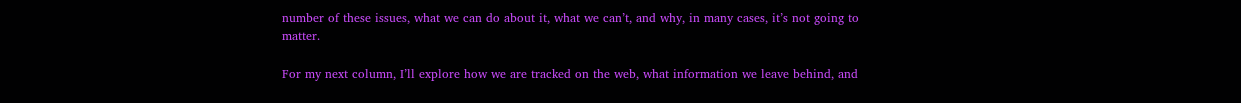number of these issues, what we can do about it, what we can’t, and why, in many cases, it’s not going to matter.

For my next column, I’ll explore how we are tracked on the web, what information we leave behind, and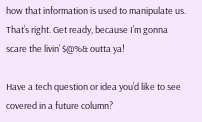how that information is used to manipulate us. That’s right. Get ready, because I’m gonna scare the livin’ $@%& outta ya!

Have a tech question or idea you’d like to see covered in a future column?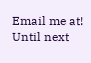Email me at! Until next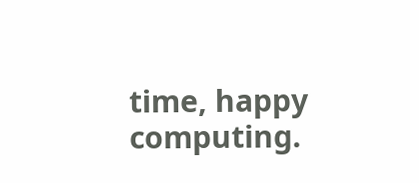time, happy computing.